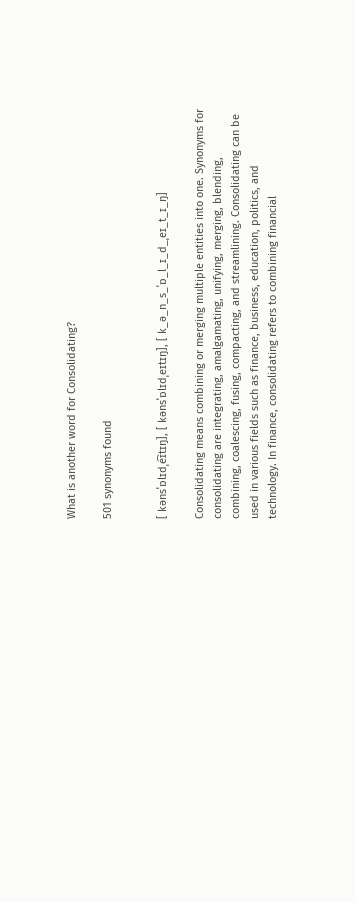What is another word for Consolidating?

501 synonyms found


[ kənsˈɒlɪdˌe͡ɪtɪŋ], [ kənsˈɒlɪdˌeɪtɪŋ], [ k_ə_n_s_ˈɒ_l_ɪ_d_ˌeɪ_t_ɪ_ŋ]

Consolidating means combining or merging multiple entities into one. Synonyms for consolidating are integrating, amalgamating, unifying, merging, blending, combining, coalescing, fusing, compacting, and streamlining. Consolidating can be used in various fields such as finance, business, education, politics, and technology. In finance, consolidating refers to combining financial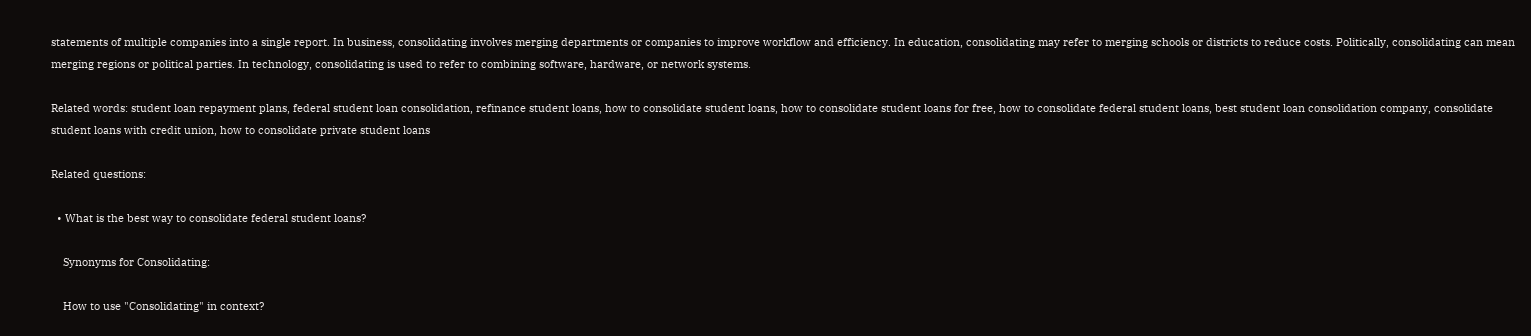statements of multiple companies into a single report. In business, consolidating involves merging departments or companies to improve workflow and efficiency. In education, consolidating may refer to merging schools or districts to reduce costs. Politically, consolidating can mean merging regions or political parties. In technology, consolidating is used to refer to combining software, hardware, or network systems.

Related words: student loan repayment plans, federal student loan consolidation, refinance student loans, how to consolidate student loans, how to consolidate student loans for free, how to consolidate federal student loans, best student loan consolidation company, consolidate student loans with credit union, how to consolidate private student loans

Related questions:

  • What is the best way to consolidate federal student loans?

    Synonyms for Consolidating:

    How to use "Consolidating" in context?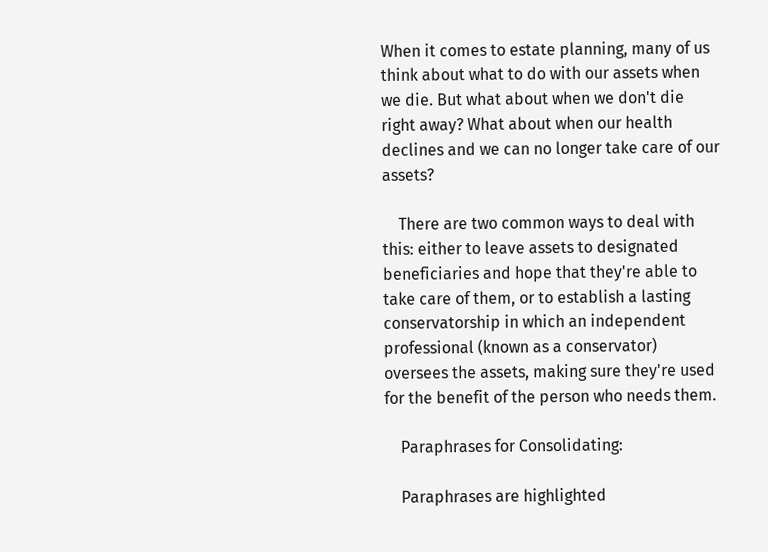When it comes to estate planning, many of us think about what to do with our assets when we die. But what about when we don't die right away? What about when our health declines and we can no longer take care of our assets?

    There are two common ways to deal with this: either to leave assets to designated beneficiaries and hope that they're able to take care of them, or to establish a lasting conservatorship in which an independent professional (known as a conservator) oversees the assets, making sure they're used for the benefit of the person who needs them.

    Paraphrases for Consolidating:

    Paraphrases are highlighted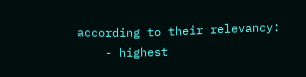according to their relevancy:
    - highest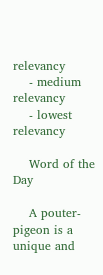relevancy
    - medium relevancy
    - lowest relevancy

    Word of the Day

    A pouter-pigeon is a unique and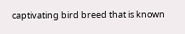captivating bird breed that is known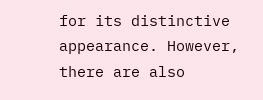for its distinctive appearance. However, there are also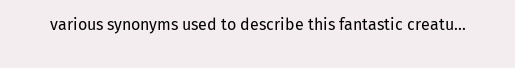various synonyms used to describe this fantastic creatu...